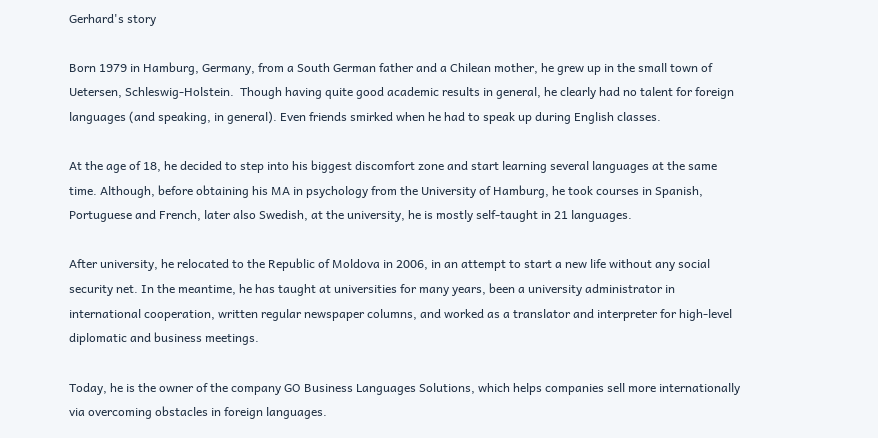Gerhard's story

Born 1979 in Hamburg, Germany, from a South German father and a Chilean mother, he grew up in the small town of Uetersen, Schleswig-Holstein.  Though having quite good academic results in general, he clearly had no talent for foreign languages (and speaking, in general). Even friends smirked when he had to speak up during English classes.

At the age of 18, he decided to step into his biggest discomfort zone and start learning several languages at the same time. Although, before obtaining his MA in psychology from the University of Hamburg, he took courses in Spanish, Portuguese and French, later also Swedish, at the university, he is mostly self-taught in 21 languages.

After university, he relocated to the Republic of Moldova in 2006, in an attempt to start a new life without any social security net. In the meantime, he has taught at universities for many years, been a university administrator in international cooperation, written regular newspaper columns, and worked as a translator and interpreter for high-level diplomatic and business meetings.

Today, he is the owner of the company GO Business Languages Solutions, which helps companies sell more internationally via overcoming obstacles in foreign languages.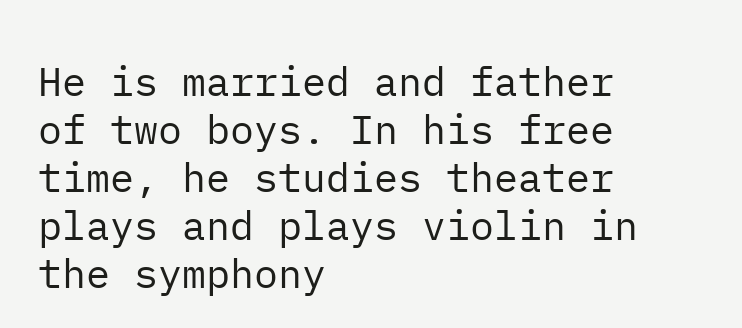He is married and father of two boys. In his free time, he studies theater plays and plays violin in the symphony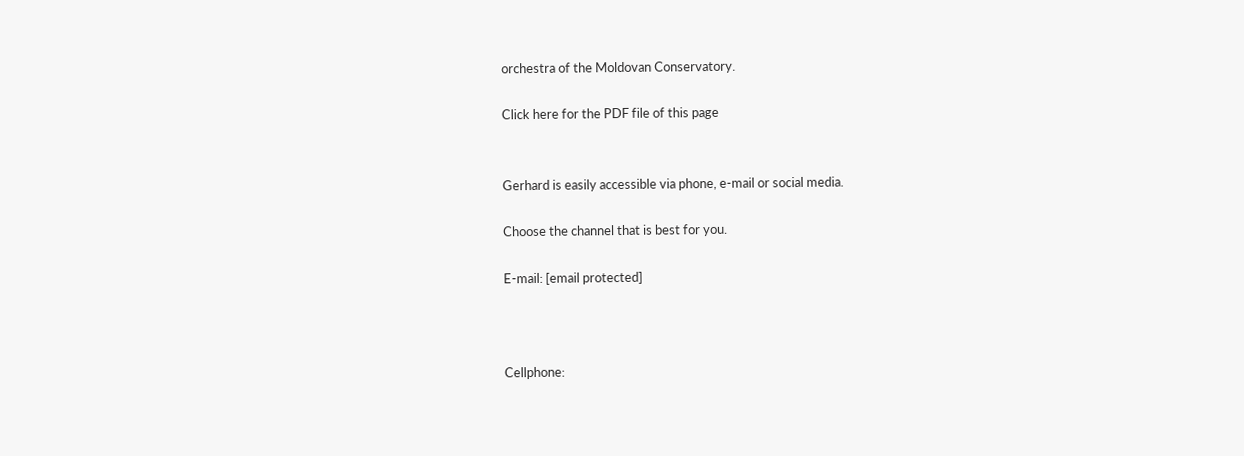orchestra of the Moldovan Conservatory.

Click here for the PDF file of this page


Gerhard is easily accessible via phone, e-mail or social media.

Choose the channel that is best for you.

E-mail: [email protected]



Cellphone: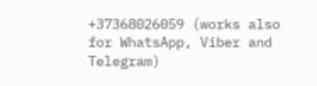+37368026059 (works also for WhatsApp, Viber and Telegram)